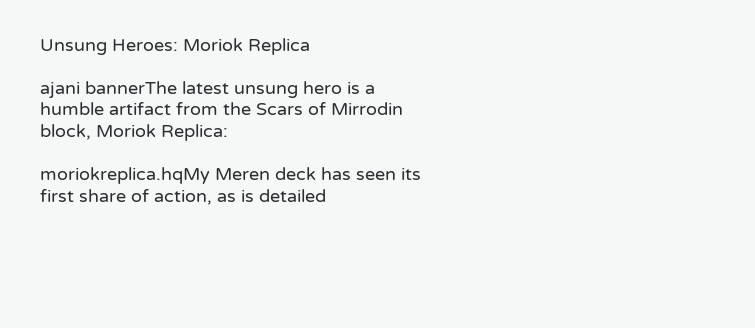Unsung Heroes: Moriok Replica

ajani bannerThe latest unsung hero is a humble artifact from the Scars of Mirrodin block, Moriok Replica:

moriokreplica.hqMy Meren deck has seen its first share of action, as is detailed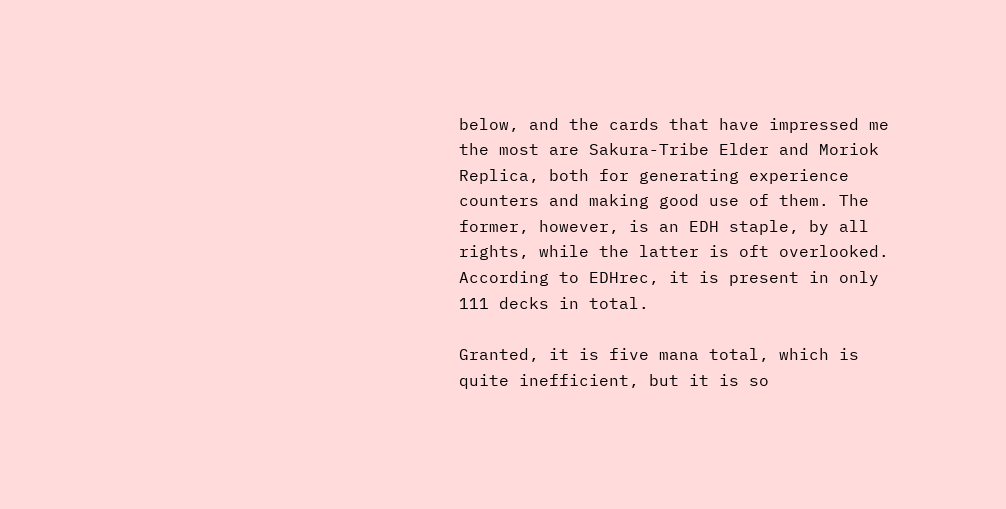below, and the cards that have impressed me the most are Sakura-Tribe Elder and Moriok Replica, both for generating experience counters and making good use of them. The former, however, is an EDH staple, by all rights, while the latter is oft overlooked. According to EDHrec, it is present in only 111 decks in total.

Granted, it is five mana total, which is quite inefficient, but it is so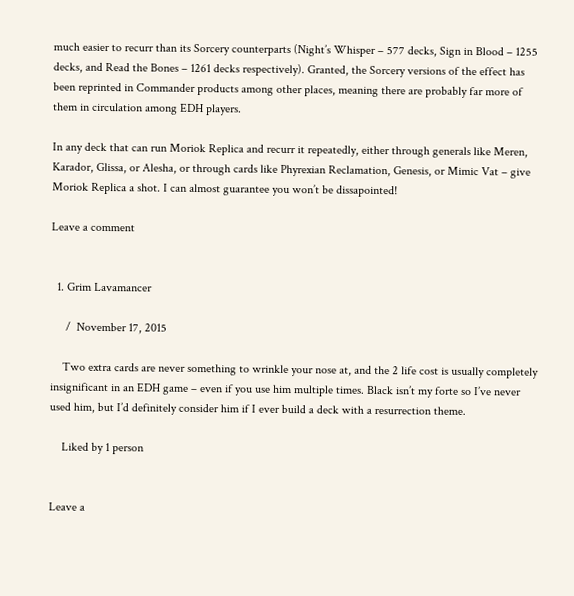much easier to recurr than its Sorcery counterparts (Night’s Whisper – 577 decks, Sign in Blood – 1255 decks, and Read the Bones – 1261 decks respectively). Granted, the Sorcery versions of the effect has been reprinted in Commander products among other places, meaning there are probably far more of them in circulation among EDH players.

In any deck that can run Moriok Replica and recurr it repeatedly, either through generals like Meren, Karador, Glissa, or Alesha, or through cards like Phyrexian Reclamation, Genesis, or Mimic Vat – give Moriok Replica a shot. I can almost guarantee you won’t be dissapointed!

Leave a comment


  1. Grim Lavamancer

     /  November 17, 2015

    Two extra cards are never something to wrinkle your nose at, and the 2 life cost is usually completely insignificant in an EDH game – even if you use him multiple times. Black isn’t my forte so I’ve never used him, but I’d definitely consider him if I ever build a deck with a resurrection theme.

    Liked by 1 person


Leave a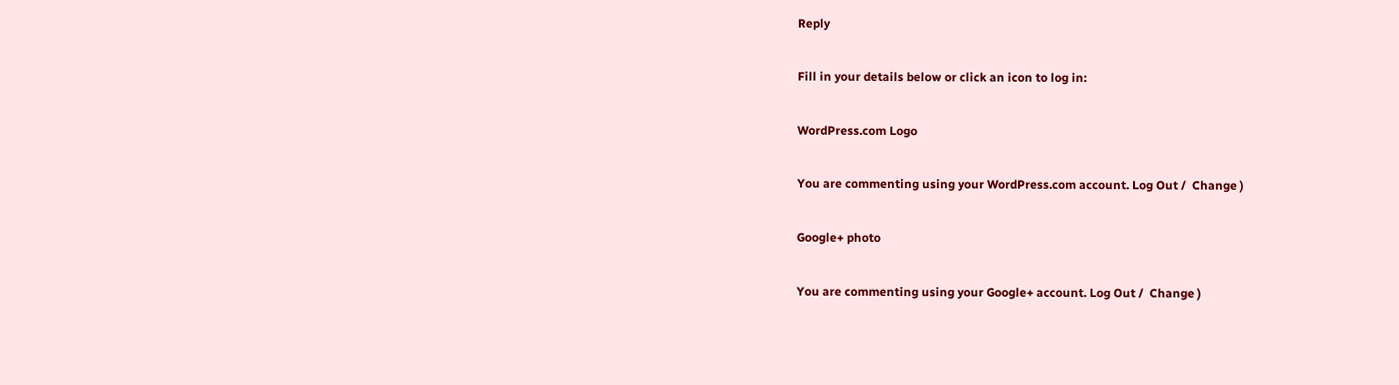Reply

Fill in your details below or click an icon to log in:

WordPress.com Logo

You are commenting using your WordPress.com account. Log Out /  Change )

Google+ photo

You are commenting using your Google+ account. Log Out /  Change )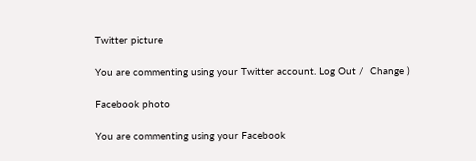Twitter picture

You are commenting using your Twitter account. Log Out /  Change )

Facebook photo

You are commenting using your Facebook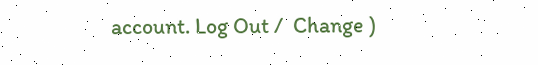account. Log Out /  Change )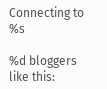Connecting to %s

%d bloggers like this: